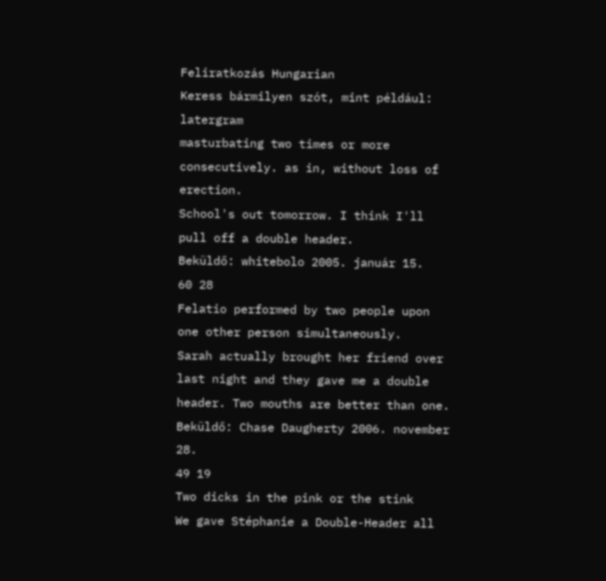Feliratkozás Hungarian
Keress bármilyen szót, mint például: latergram
masturbating two times or more consecutively. as in, without loss of erection.
School's out tomorrow. I think I'll pull off a double header.
Beküldő: whitebolo 2005. január 15.
60 28
Felatio performed by two people upon one other person simultaneously.
Sarah actually brought her friend over last night and they gave me a double header. Two mouths are better than one.
Beküldő: Chase Daugherty 2006. november 28.
49 19
Two dicks in the pink or the stink
We gave Stéphanie a Double-Header all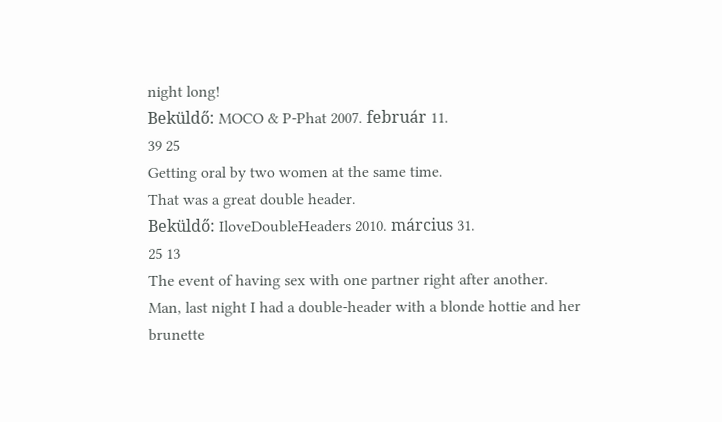night long!
Beküldő: MOCO & P-Phat 2007. február 11.
39 25
Getting oral by two women at the same time.
That was a great double header.
Beküldő: IloveDoubleHeaders 2010. március 31.
25 13
The event of having sex with one partner right after another.
Man, last night I had a double-header with a blonde hottie and her brunette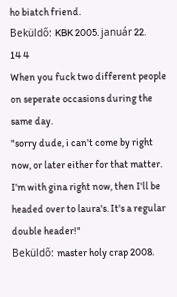ho biatch friend.
Beküldő: KBK 2005. január 22.
14 4
When you fuck two different people on seperate occasions during the same day.
"sorry dude, i can't come by right now, or later either for that matter. I'm with gina right now, then I'll be headed over to laura's. It's a regular double header!"
Beküldő: master holy crap 2008.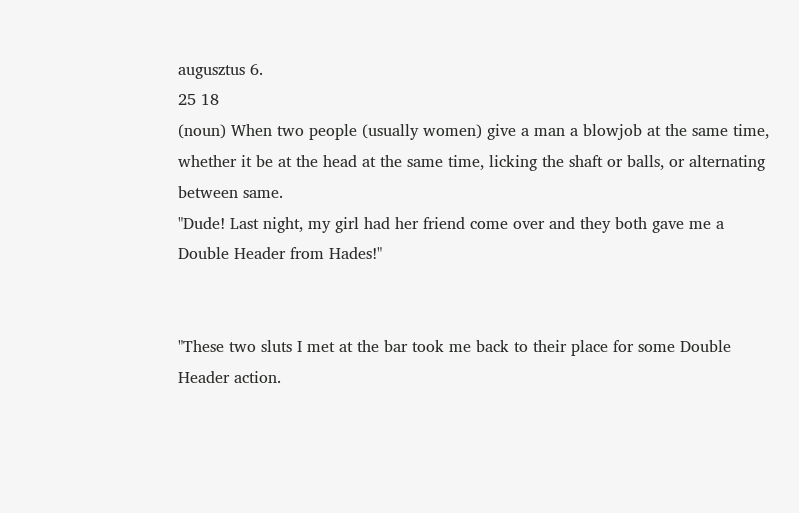augusztus 6.
25 18
(noun) When two people (usually women) give a man a blowjob at the same time, whether it be at the head at the same time, licking the shaft or balls, or alternating between same.
"Dude! Last night, my girl had her friend come over and they both gave me a Double Header from Hades!"


"These two sluts I met at the bar took me back to their place for some Double Header action.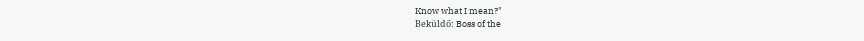Know what I mean?"
Beküldő: Boss of the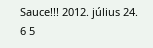Sauce!!! 2012. július 24.
6 5